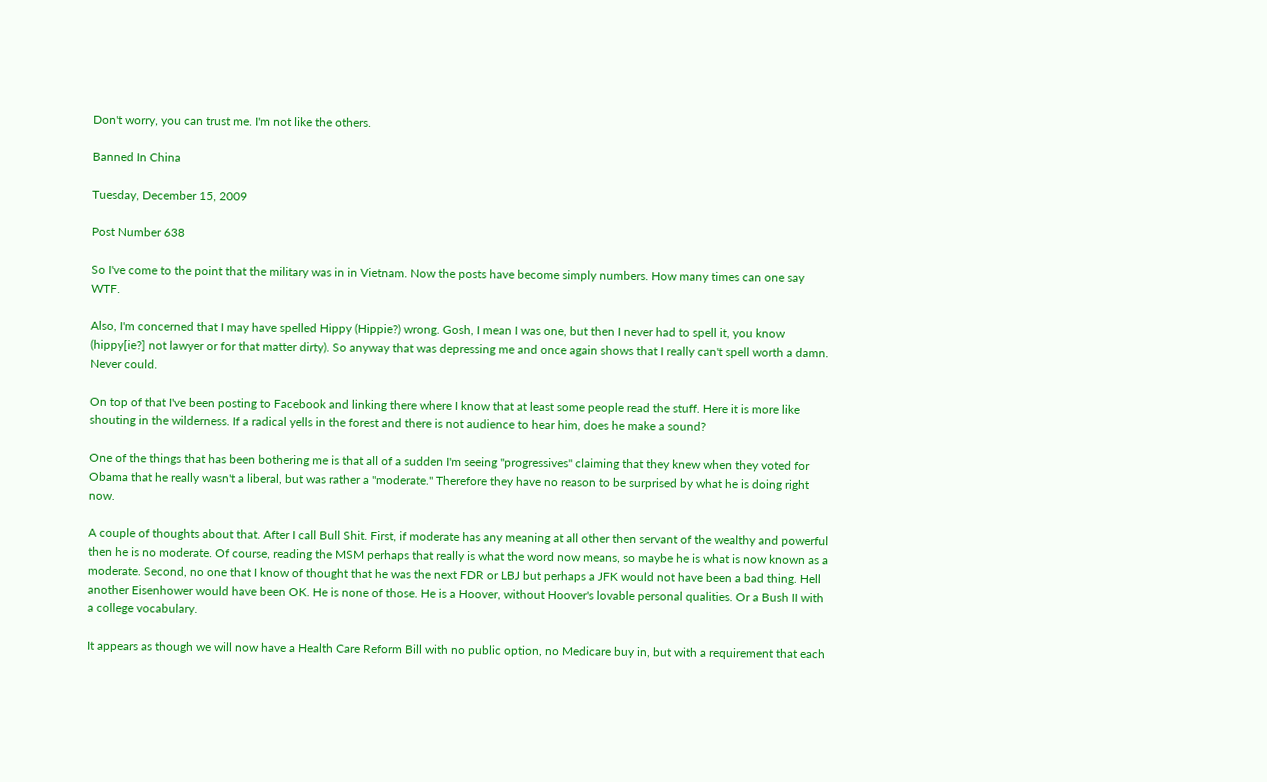Don't worry, you can trust me. I'm not like the others.

Banned In China

Tuesday, December 15, 2009

Post Number 638

So I've come to the point that the military was in in Vietnam. Now the posts have become simply numbers. How many times can one say WTF.

Also, I'm concerned that I may have spelled Hippy (Hippie?) wrong. Gosh, I mean I was one, but then I never had to spell it, you know (hippy[ie?] not lawyer or for that matter dirty). So anyway that was depressing me and once again shows that I really can't spell worth a damn. Never could.

On top of that I've been posting to Facebook and linking there where I know that at least some people read the stuff. Here it is more like shouting in the wilderness. If a radical yells in the forest and there is not audience to hear him, does he make a sound?

One of the things that has been bothering me is that all of a sudden I'm seeing "progressives" claiming that they knew when they voted for Obama that he really wasn't a liberal, but was rather a "moderate." Therefore they have no reason to be surprised by what he is doing right now.

A couple of thoughts about that. After I call Bull Shit. First, if moderate has any meaning at all other then servant of the wealthy and powerful then he is no moderate. Of course, reading the MSM perhaps that really is what the word now means, so maybe he is what is now known as a moderate. Second, no one that I know of thought that he was the next FDR or LBJ but perhaps a JFK would not have been a bad thing. Hell another Eisenhower would have been OK. He is none of those. He is a Hoover, without Hoover's lovable personal qualities. Or a Bush II with a college vocabulary.

It appears as though we will now have a Health Care Reform Bill with no public option, no Medicare buy in, but with a requirement that each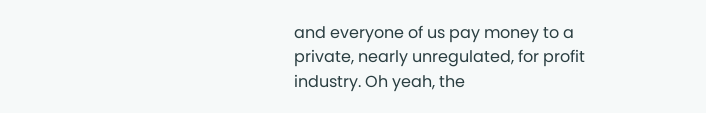and everyone of us pay money to a private, nearly unregulated, for profit industry. Oh yeah, the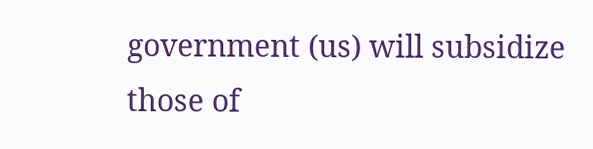government (us) will subsidize those of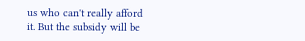us who can't really afford it. But the subsidy will be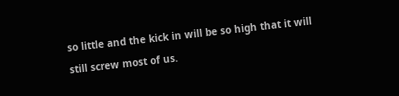so little and the kick in will be so high that it will still screw most of us.